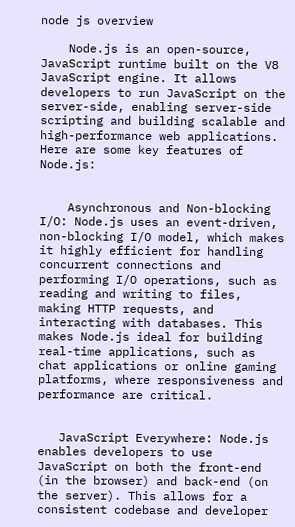node js overview

    Node.js is an open-source, JavaScript runtime built on the V8 JavaScript engine. It allows developers to run JavaScript on the server-side, enabling server-side scripting and building scalable and high-performance web applications. Here are some key features of Node.js:


    Asynchronous and Non-blocking I/O: Node.js uses an event-driven, non-blocking I/O model, which makes it highly efficient for handling concurrent connections and performing I/O operations, such as reading and writing to files, making HTTP requests, and interacting with databases. This makes Node.js ideal for building real-time applications, such as chat applications or online gaming platforms, where responsiveness and performance are critical.


   JavaScript Everywhere: Node.js enables developers to use JavaScript on both the front-end (in the browser) and back-end (on the server). This allows for a consistent codebase and developer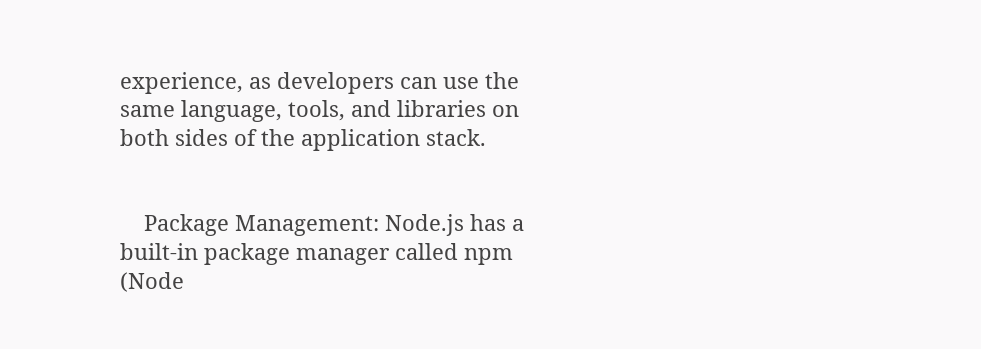experience, as developers can use the same language, tools, and libraries on both sides of the application stack.


    Package Management: Node.js has a built-in package manager called npm (Node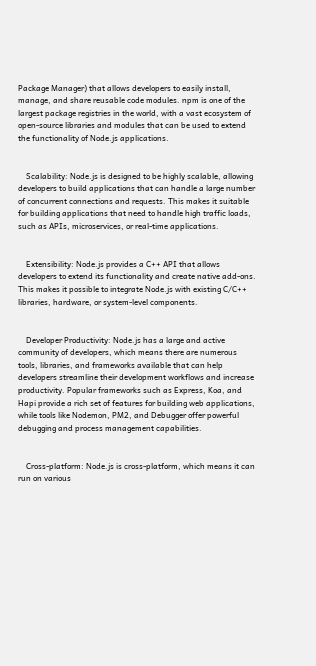Package Manager) that allows developers to easily install, manage, and share reusable code modules. npm is one of the largest package registries in the world, with a vast ecosystem of open-source libraries and modules that can be used to extend the functionality of Node.js applications.


    Scalability: Node.js is designed to be highly scalable, allowing developers to build applications that can handle a large number of concurrent connections and requests. This makes it suitable for building applications that need to handle high traffic loads, such as APIs, microservices, or real-time applications.


    Extensibility: Node.js provides a C++ API that allows developers to extend its functionality and create native add-ons. This makes it possible to integrate Node.js with existing C/C++ libraries, hardware, or system-level components.


    Developer Productivity: Node.js has a large and active community of developers, which means there are numerous tools, libraries, and frameworks available that can help developers streamline their development workflows and increase productivity. Popular frameworks such as Express, Koa, and Hapi provide a rich set of features for building web applications, while tools like Nodemon, PM2, and Debugger offer powerful debugging and process management capabilities.


    Cross-platform: Node.js is cross-platform, which means it can run on various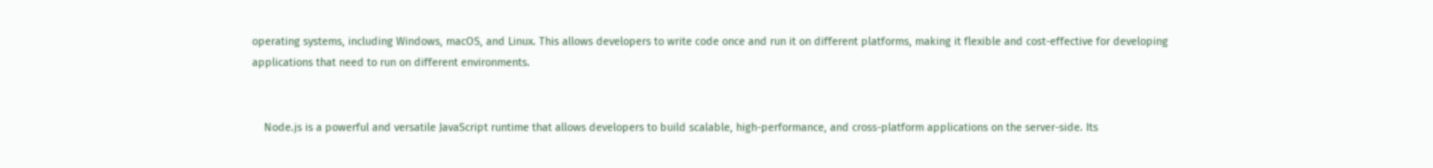operating systems, including Windows, macOS, and Linux. This allows developers to write code once and run it on different platforms, making it flexible and cost-effective for developing applications that need to run on different environments.


    Node.js is a powerful and versatile JavaScript runtime that allows developers to build scalable, high-performance, and cross-platform applications on the server-side. Its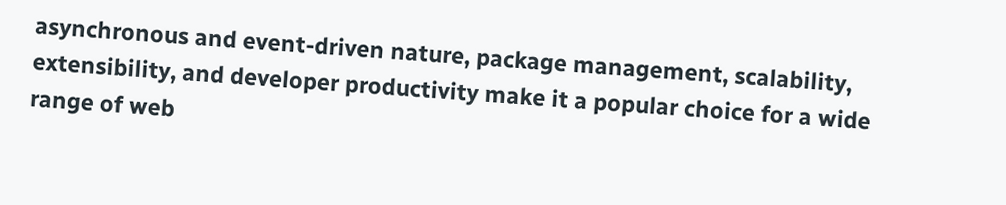asynchronous and event-driven nature, package management, scalability, extensibility, and developer productivity make it a popular choice for a wide range of web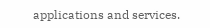applications and services.